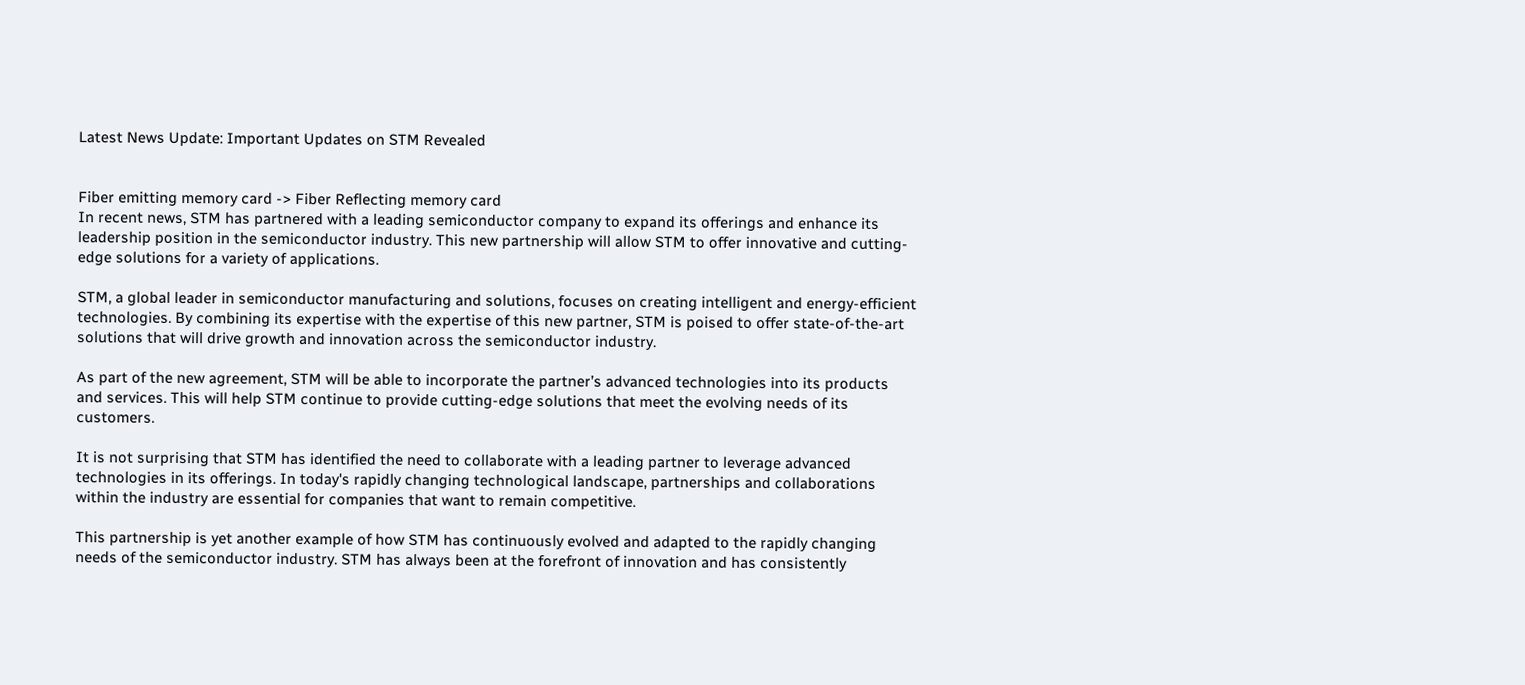Latest News Update: Important Updates on STM Revealed


Fiber emitting memory card -> Fiber Reflecting memory card
In recent news, STM has partnered with a leading semiconductor company to expand its offerings and enhance its leadership position in the semiconductor industry. This new partnership will allow STM to offer innovative and cutting-edge solutions for a variety of applications.

STM, a global leader in semiconductor manufacturing and solutions, focuses on creating intelligent and energy-efficient technologies. By combining its expertise with the expertise of this new partner, STM is poised to offer state-of-the-art solutions that will drive growth and innovation across the semiconductor industry.

As part of the new agreement, STM will be able to incorporate the partner’s advanced technologies into its products and services. This will help STM continue to provide cutting-edge solutions that meet the evolving needs of its customers.

It is not surprising that STM has identified the need to collaborate with a leading partner to leverage advanced technologies in its offerings. In today's rapidly changing technological landscape, partnerships and collaborations within the industry are essential for companies that want to remain competitive.

This partnership is yet another example of how STM has continuously evolved and adapted to the rapidly changing needs of the semiconductor industry. STM has always been at the forefront of innovation and has consistently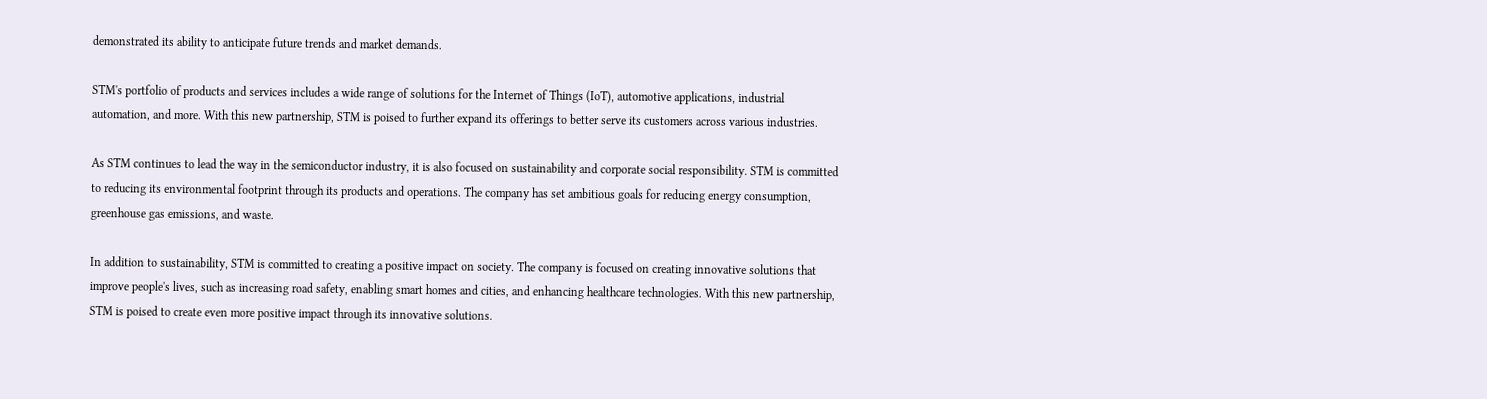demonstrated its ability to anticipate future trends and market demands.

STM's portfolio of products and services includes a wide range of solutions for the Internet of Things (IoT), automotive applications, industrial automation, and more. With this new partnership, STM is poised to further expand its offerings to better serve its customers across various industries.

As STM continues to lead the way in the semiconductor industry, it is also focused on sustainability and corporate social responsibility. STM is committed to reducing its environmental footprint through its products and operations. The company has set ambitious goals for reducing energy consumption, greenhouse gas emissions, and waste.

In addition to sustainability, STM is committed to creating a positive impact on society. The company is focused on creating innovative solutions that improve people's lives, such as increasing road safety, enabling smart homes and cities, and enhancing healthcare technologies. With this new partnership, STM is poised to create even more positive impact through its innovative solutions.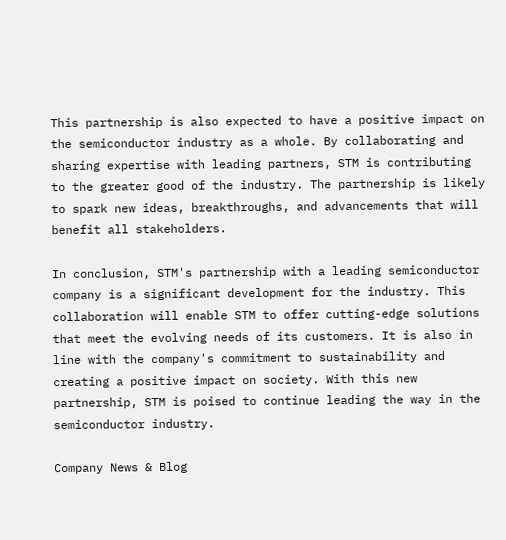This partnership is also expected to have a positive impact on the semiconductor industry as a whole. By collaborating and sharing expertise with leading partners, STM is contributing to the greater good of the industry. The partnership is likely to spark new ideas, breakthroughs, and advancements that will benefit all stakeholders.

In conclusion, STM's partnership with a leading semiconductor company is a significant development for the industry. This collaboration will enable STM to offer cutting-edge solutions that meet the evolving needs of its customers. It is also in line with the company's commitment to sustainability and creating a positive impact on society. With this new partnership, STM is poised to continue leading the way in the semiconductor industry.

Company News & Blog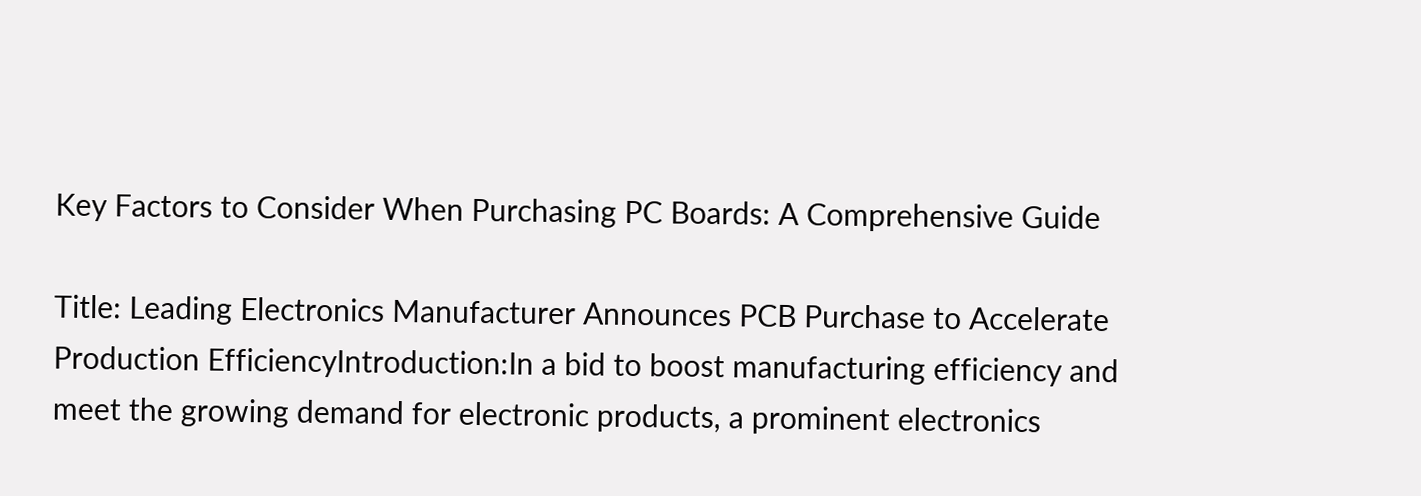Key Factors to Consider When Purchasing PC Boards: A Comprehensive Guide

Title: Leading Electronics Manufacturer Announces PCB Purchase to Accelerate Production EfficiencyIntroduction:In a bid to boost manufacturing efficiency and meet the growing demand for electronic products, a prominent electronics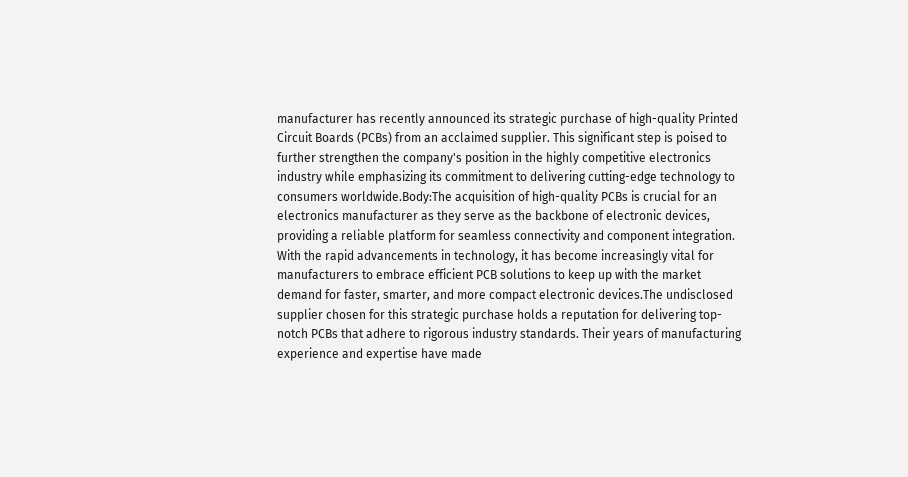manufacturer has recently announced its strategic purchase of high-quality Printed Circuit Boards (PCBs) from an acclaimed supplier. This significant step is poised to further strengthen the company's position in the highly competitive electronics industry while emphasizing its commitment to delivering cutting-edge technology to consumers worldwide.Body:The acquisition of high-quality PCBs is crucial for an electronics manufacturer as they serve as the backbone of electronic devices, providing a reliable platform for seamless connectivity and component integration. With the rapid advancements in technology, it has become increasingly vital for manufacturers to embrace efficient PCB solutions to keep up with the market demand for faster, smarter, and more compact electronic devices.The undisclosed supplier chosen for this strategic purchase holds a reputation for delivering top-notch PCBs that adhere to rigorous industry standards. Their years of manufacturing experience and expertise have made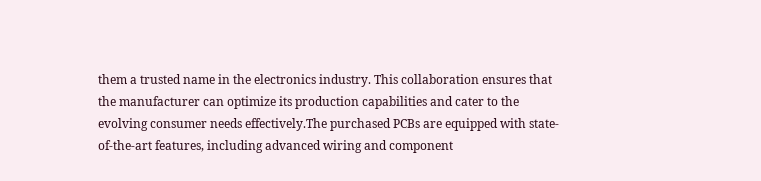them a trusted name in the electronics industry. This collaboration ensures that the manufacturer can optimize its production capabilities and cater to the evolving consumer needs effectively.The purchased PCBs are equipped with state-of-the-art features, including advanced wiring and component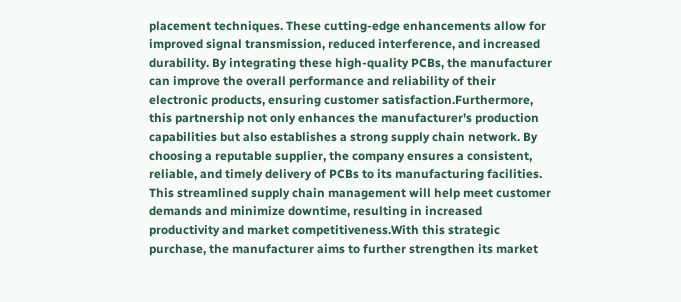placement techniques. These cutting-edge enhancements allow for improved signal transmission, reduced interference, and increased durability. By integrating these high-quality PCBs, the manufacturer can improve the overall performance and reliability of their electronic products, ensuring customer satisfaction.Furthermore, this partnership not only enhances the manufacturer's production capabilities but also establishes a strong supply chain network. By choosing a reputable supplier, the company ensures a consistent, reliable, and timely delivery of PCBs to its manufacturing facilities. This streamlined supply chain management will help meet customer demands and minimize downtime, resulting in increased productivity and market competitiveness.With this strategic purchase, the manufacturer aims to further strengthen its market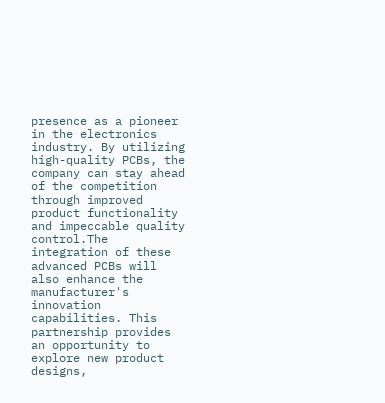presence as a pioneer in the electronics industry. By utilizing high-quality PCBs, the company can stay ahead of the competition through improved product functionality and impeccable quality control.The integration of these advanced PCBs will also enhance the manufacturer's innovation capabilities. This partnership provides an opportunity to explore new product designs,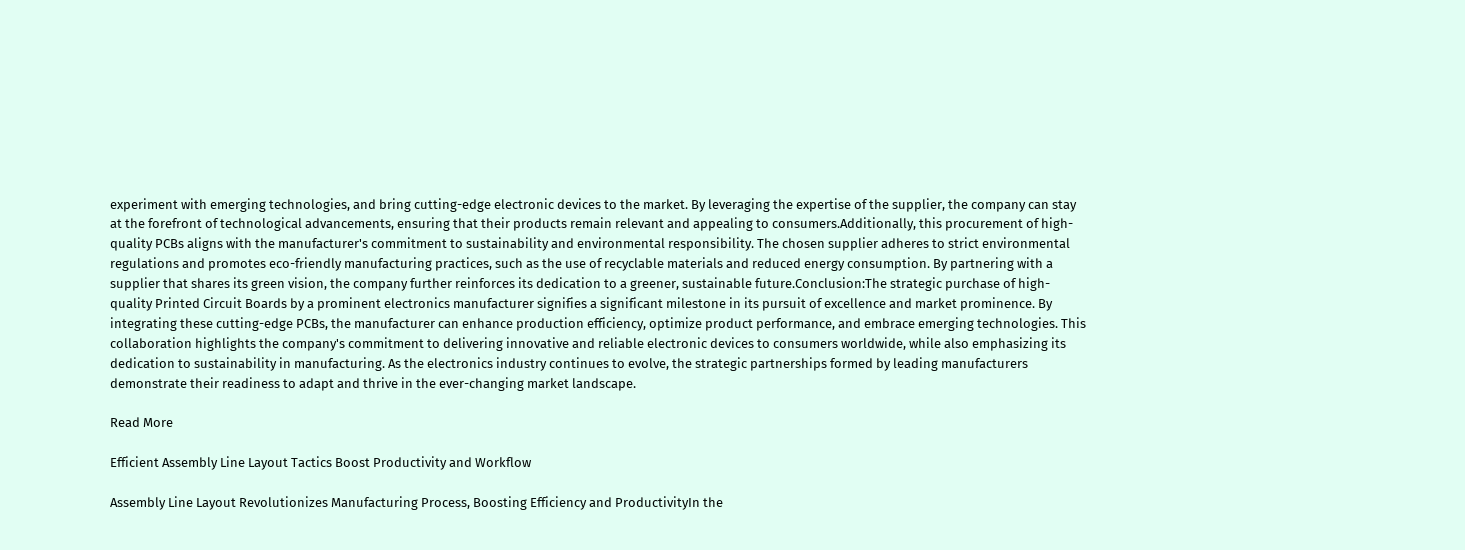experiment with emerging technologies, and bring cutting-edge electronic devices to the market. By leveraging the expertise of the supplier, the company can stay at the forefront of technological advancements, ensuring that their products remain relevant and appealing to consumers.Additionally, this procurement of high-quality PCBs aligns with the manufacturer's commitment to sustainability and environmental responsibility. The chosen supplier adheres to strict environmental regulations and promotes eco-friendly manufacturing practices, such as the use of recyclable materials and reduced energy consumption. By partnering with a supplier that shares its green vision, the company further reinforces its dedication to a greener, sustainable future.Conclusion:The strategic purchase of high-quality Printed Circuit Boards by a prominent electronics manufacturer signifies a significant milestone in its pursuit of excellence and market prominence. By integrating these cutting-edge PCBs, the manufacturer can enhance production efficiency, optimize product performance, and embrace emerging technologies. This collaboration highlights the company's commitment to delivering innovative and reliable electronic devices to consumers worldwide, while also emphasizing its dedication to sustainability in manufacturing. As the electronics industry continues to evolve, the strategic partnerships formed by leading manufacturers demonstrate their readiness to adapt and thrive in the ever-changing market landscape.

Read More

Efficient Assembly Line Layout Tactics Boost Productivity and Workflow

Assembly Line Layout Revolutionizes Manufacturing Process, Boosting Efficiency and ProductivityIn the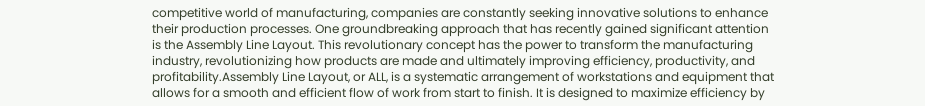competitive world of manufacturing, companies are constantly seeking innovative solutions to enhance their production processes. One groundbreaking approach that has recently gained significant attention is the Assembly Line Layout. This revolutionary concept has the power to transform the manufacturing industry, revolutionizing how products are made and ultimately improving efficiency, productivity, and profitability.Assembly Line Layout, or ALL, is a systematic arrangement of workstations and equipment that allows for a smooth and efficient flow of work from start to finish. It is designed to maximize efficiency by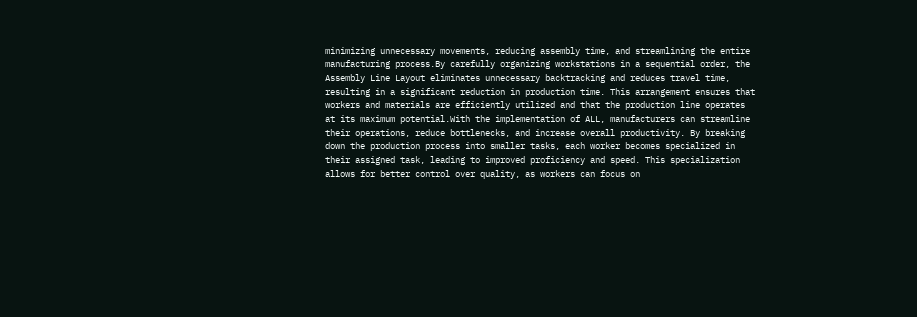minimizing unnecessary movements, reducing assembly time, and streamlining the entire manufacturing process.By carefully organizing workstations in a sequential order, the Assembly Line Layout eliminates unnecessary backtracking and reduces travel time, resulting in a significant reduction in production time. This arrangement ensures that workers and materials are efficiently utilized and that the production line operates at its maximum potential.With the implementation of ALL, manufacturers can streamline their operations, reduce bottlenecks, and increase overall productivity. By breaking down the production process into smaller tasks, each worker becomes specialized in their assigned task, leading to improved proficiency and speed. This specialization allows for better control over quality, as workers can focus on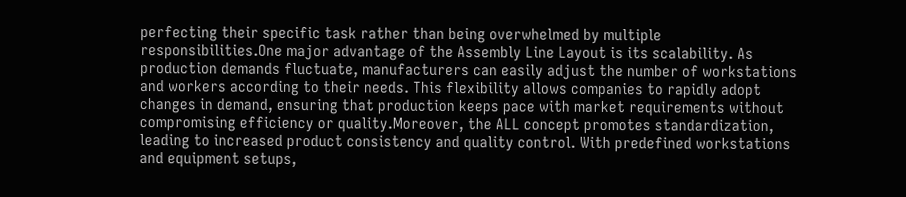perfecting their specific task rather than being overwhelmed by multiple responsibilities.One major advantage of the Assembly Line Layout is its scalability. As production demands fluctuate, manufacturers can easily adjust the number of workstations and workers according to their needs. This flexibility allows companies to rapidly adopt changes in demand, ensuring that production keeps pace with market requirements without compromising efficiency or quality.Moreover, the ALL concept promotes standardization, leading to increased product consistency and quality control. With predefined workstations and equipment setups,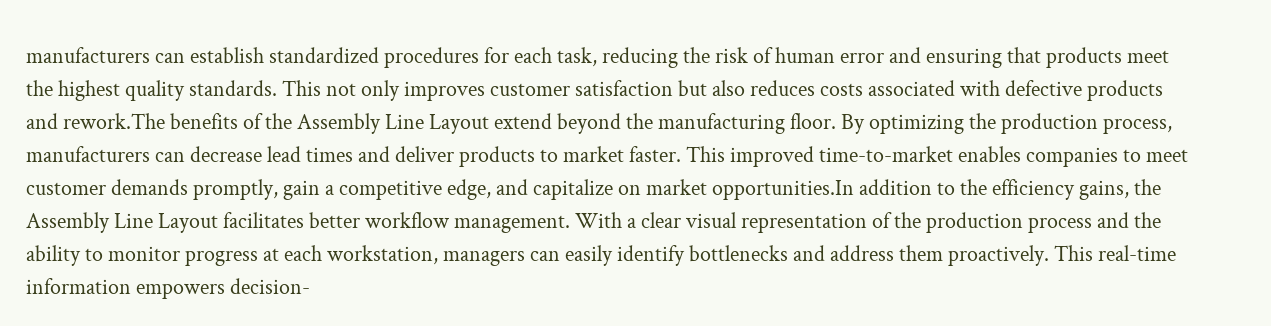manufacturers can establish standardized procedures for each task, reducing the risk of human error and ensuring that products meet the highest quality standards. This not only improves customer satisfaction but also reduces costs associated with defective products and rework.The benefits of the Assembly Line Layout extend beyond the manufacturing floor. By optimizing the production process, manufacturers can decrease lead times and deliver products to market faster. This improved time-to-market enables companies to meet customer demands promptly, gain a competitive edge, and capitalize on market opportunities.In addition to the efficiency gains, the Assembly Line Layout facilitates better workflow management. With a clear visual representation of the production process and the ability to monitor progress at each workstation, managers can easily identify bottlenecks and address them proactively. This real-time information empowers decision-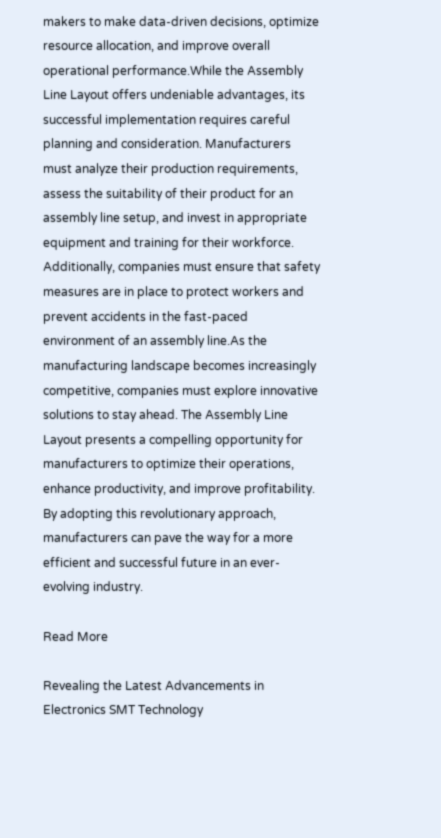makers to make data-driven decisions, optimize resource allocation, and improve overall operational performance.While the Assembly Line Layout offers undeniable advantages, its successful implementation requires careful planning and consideration. Manufacturers must analyze their production requirements, assess the suitability of their product for an assembly line setup, and invest in appropriate equipment and training for their workforce. Additionally, companies must ensure that safety measures are in place to protect workers and prevent accidents in the fast-paced environment of an assembly line.As the manufacturing landscape becomes increasingly competitive, companies must explore innovative solutions to stay ahead. The Assembly Line Layout presents a compelling opportunity for manufacturers to optimize their operations, enhance productivity, and improve profitability. By adopting this revolutionary approach, manufacturers can pave the way for a more efficient and successful future in an ever-evolving industry.

Read More

Revealing the Latest Advancements in Electronics SMT Technology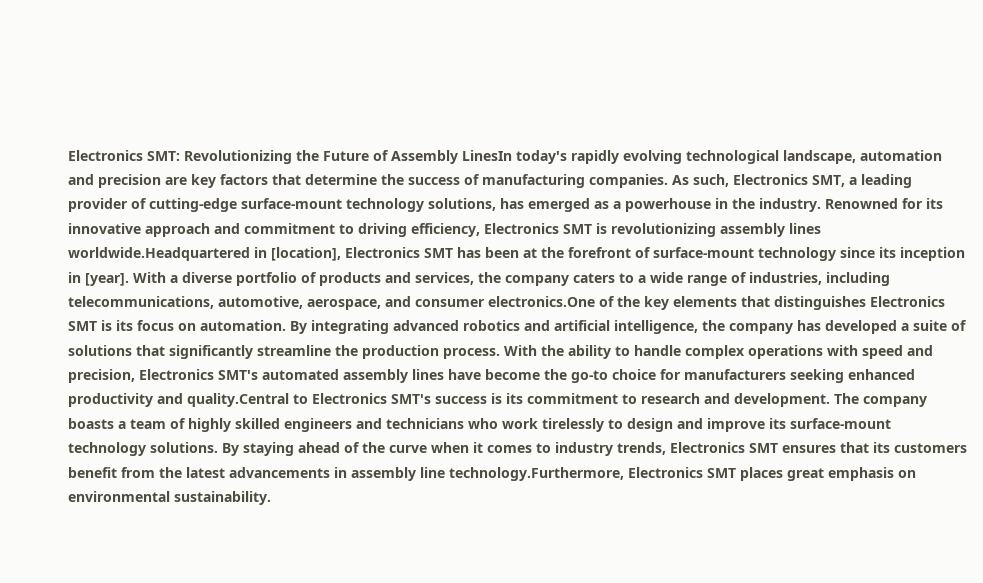Electronics SMT: Revolutionizing the Future of Assembly LinesIn today's rapidly evolving technological landscape, automation and precision are key factors that determine the success of manufacturing companies. As such, Electronics SMT, a leading provider of cutting-edge surface-mount technology solutions, has emerged as a powerhouse in the industry. Renowned for its innovative approach and commitment to driving efficiency, Electronics SMT is revolutionizing assembly lines worldwide.Headquartered in [location], Electronics SMT has been at the forefront of surface-mount technology since its inception in [year]. With a diverse portfolio of products and services, the company caters to a wide range of industries, including telecommunications, automotive, aerospace, and consumer electronics.One of the key elements that distinguishes Electronics SMT is its focus on automation. By integrating advanced robotics and artificial intelligence, the company has developed a suite of solutions that significantly streamline the production process. With the ability to handle complex operations with speed and precision, Electronics SMT's automated assembly lines have become the go-to choice for manufacturers seeking enhanced productivity and quality.Central to Electronics SMT's success is its commitment to research and development. The company boasts a team of highly skilled engineers and technicians who work tirelessly to design and improve its surface-mount technology solutions. By staying ahead of the curve when it comes to industry trends, Electronics SMT ensures that its customers benefit from the latest advancements in assembly line technology.Furthermore, Electronics SMT places great emphasis on environmental sustainability.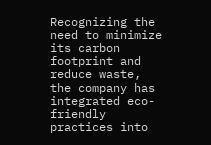Recognizing the need to minimize its carbon footprint and reduce waste, the company has integrated eco-friendly practices into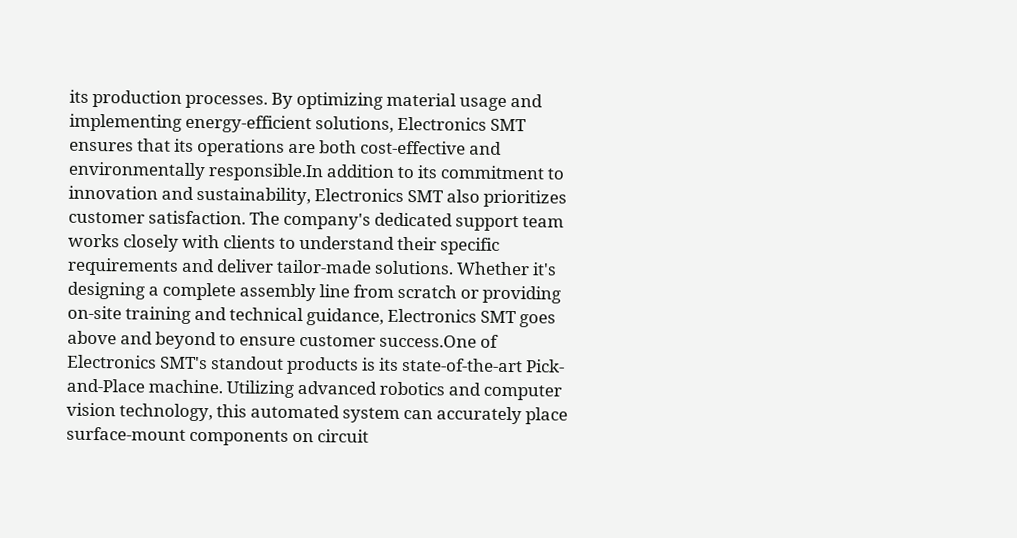its production processes. By optimizing material usage and implementing energy-efficient solutions, Electronics SMT ensures that its operations are both cost-effective and environmentally responsible.In addition to its commitment to innovation and sustainability, Electronics SMT also prioritizes customer satisfaction. The company's dedicated support team works closely with clients to understand their specific requirements and deliver tailor-made solutions. Whether it's designing a complete assembly line from scratch or providing on-site training and technical guidance, Electronics SMT goes above and beyond to ensure customer success.One of Electronics SMT's standout products is its state-of-the-art Pick-and-Place machine. Utilizing advanced robotics and computer vision technology, this automated system can accurately place surface-mount components on circuit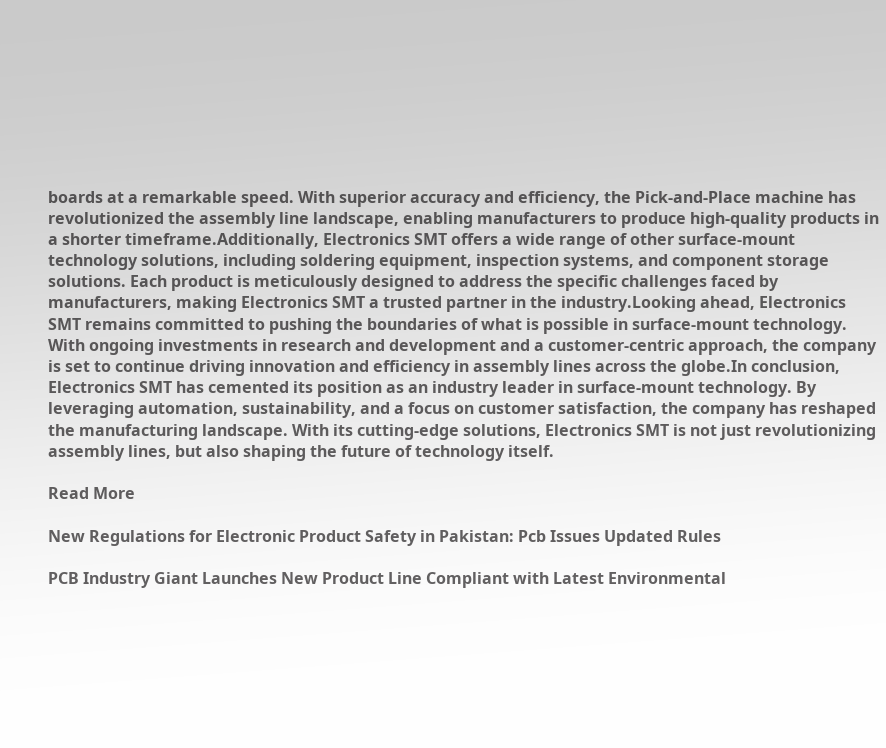boards at a remarkable speed. With superior accuracy and efficiency, the Pick-and-Place machine has revolutionized the assembly line landscape, enabling manufacturers to produce high-quality products in a shorter timeframe.Additionally, Electronics SMT offers a wide range of other surface-mount technology solutions, including soldering equipment, inspection systems, and component storage solutions. Each product is meticulously designed to address the specific challenges faced by manufacturers, making Electronics SMT a trusted partner in the industry.Looking ahead, Electronics SMT remains committed to pushing the boundaries of what is possible in surface-mount technology. With ongoing investments in research and development and a customer-centric approach, the company is set to continue driving innovation and efficiency in assembly lines across the globe.In conclusion, Electronics SMT has cemented its position as an industry leader in surface-mount technology. By leveraging automation, sustainability, and a focus on customer satisfaction, the company has reshaped the manufacturing landscape. With its cutting-edge solutions, Electronics SMT is not just revolutionizing assembly lines, but also shaping the future of technology itself.

Read More

New Regulations for Electronic Product Safety in Pakistan: Pcb Issues Updated Rules

PCB Industry Giant Launches New Product Line Compliant with Latest Environmental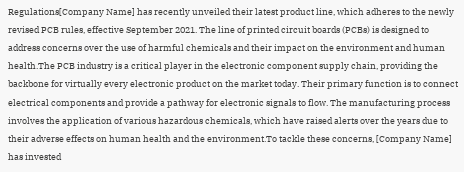Regulations[Company Name] has recently unveiled their latest product line, which adheres to the newly revised PCB rules, effective September 2021. The line of printed circuit boards (PCBs) is designed to address concerns over the use of harmful chemicals and their impact on the environment and human health.The PCB industry is a critical player in the electronic component supply chain, providing the backbone for virtually every electronic product on the market today. Their primary function is to connect electrical components and provide a pathway for electronic signals to flow. The manufacturing process involves the application of various hazardous chemicals, which have raised alerts over the years due to their adverse effects on human health and the environment.To tackle these concerns, [Company Name] has invested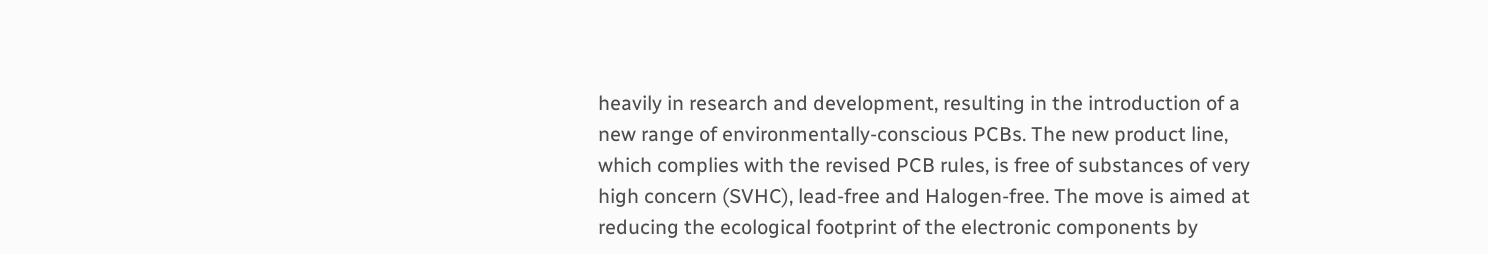heavily in research and development, resulting in the introduction of a new range of environmentally-conscious PCBs. The new product line, which complies with the revised PCB rules, is free of substances of very high concern (SVHC), lead-free and Halogen-free. The move is aimed at reducing the ecological footprint of the electronic components by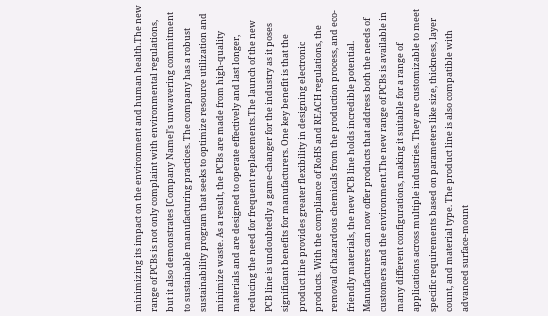minimizing its impact on the environment and human health.The new range of PCBs is not only complaint with environmental regulations, but it also demonstrates [Company Name]'s unwavering commitment to sustainable manufacturing practices. The company has a robust sustainability program that seeks to optimize resource utilization and minimize waste. As a result, the PCBs are made from high-quality materials and are designed to operate effectively and last longer, reducing the need for frequent replacements.The launch of the new PCB line is undoubtedly a game-changer for the industry as it poses significant benefits for manufacturers. One key benefit is that the product line provides greater flexibility in designing electronic products. With the compliance of RoHS and REACH regulations, the removal of hazardous chemicals from the production process, and eco-friendly materials, the new PCB line holds incredible potential. Manufacturers can now offer products that address both the needs of customers and the environment.The new range of PCBs is available in many different configurations, making it suitable for a range of applications across multiple industries. They are customizable to meet specific requirements based on parameters like size, thickness, layer count, and material type. The product line is also compatible with advanced surface-mount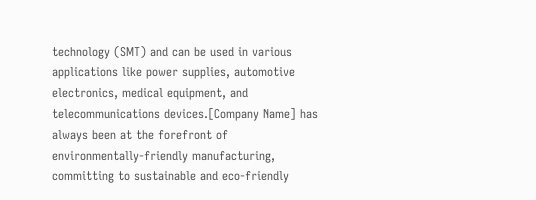technology (SMT) and can be used in various applications like power supplies, automotive electronics, medical equipment, and telecommunications devices.[Company Name] has always been at the forefront of environmentally-friendly manufacturing, committing to sustainable and eco-friendly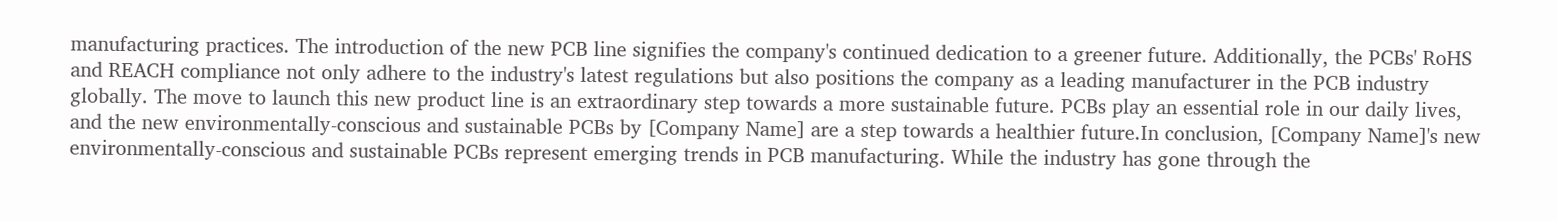manufacturing practices. The introduction of the new PCB line signifies the company's continued dedication to a greener future. Additionally, the PCBs' RoHS and REACH compliance not only adhere to the industry's latest regulations but also positions the company as a leading manufacturer in the PCB industry globally. The move to launch this new product line is an extraordinary step towards a more sustainable future. PCBs play an essential role in our daily lives, and the new environmentally-conscious and sustainable PCBs by [Company Name] are a step towards a healthier future.In conclusion, [Company Name]'s new environmentally-conscious and sustainable PCBs represent emerging trends in PCB manufacturing. While the industry has gone through the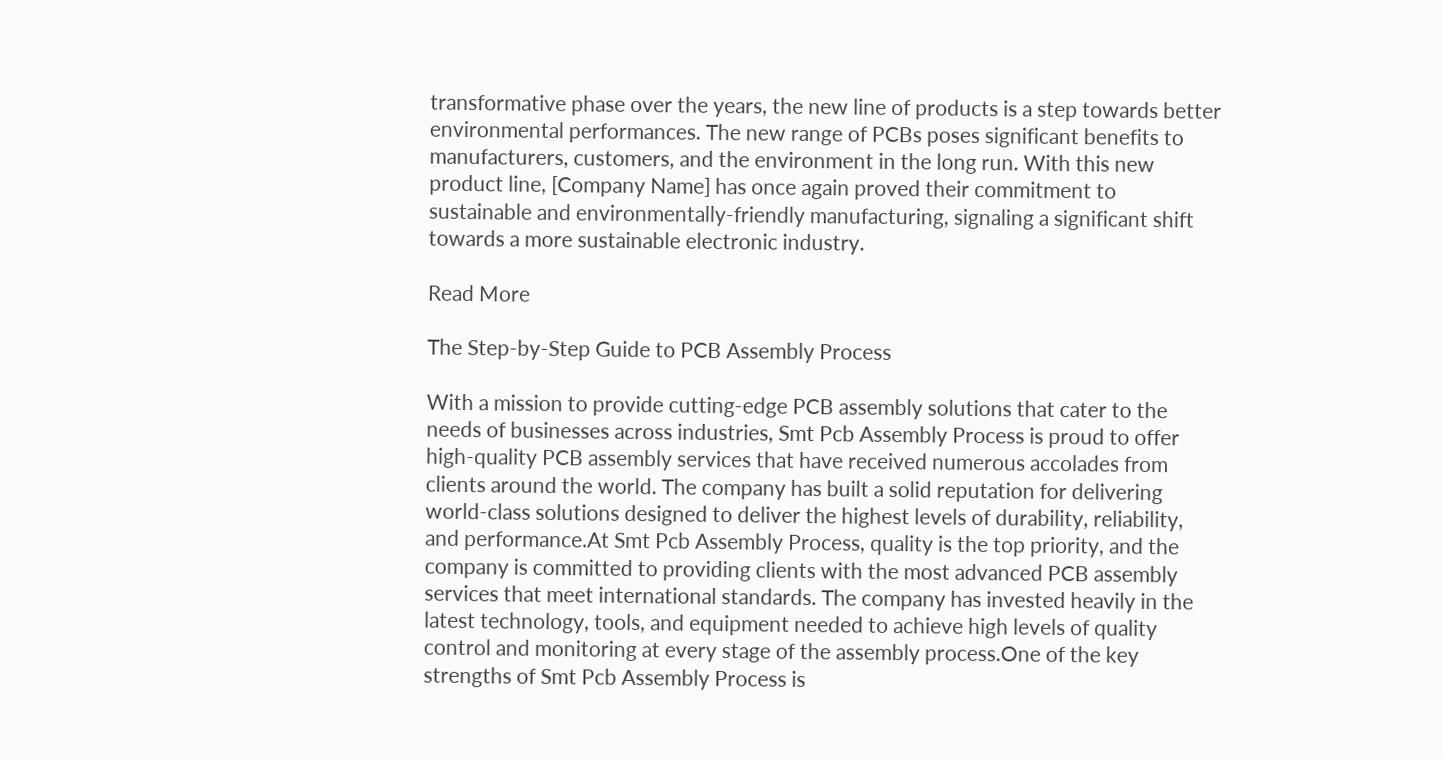transformative phase over the years, the new line of products is a step towards better environmental performances. The new range of PCBs poses significant benefits to manufacturers, customers, and the environment in the long run. With this new product line, [Company Name] has once again proved their commitment to sustainable and environmentally-friendly manufacturing, signaling a significant shift towards a more sustainable electronic industry.

Read More

The Step-by-Step Guide to PCB Assembly Process

With a mission to provide cutting-edge PCB assembly solutions that cater to the needs of businesses across industries, Smt Pcb Assembly Process is proud to offer high-quality PCB assembly services that have received numerous accolades from clients around the world. The company has built a solid reputation for delivering world-class solutions designed to deliver the highest levels of durability, reliability, and performance.At Smt Pcb Assembly Process, quality is the top priority, and the company is committed to providing clients with the most advanced PCB assembly services that meet international standards. The company has invested heavily in the latest technology, tools, and equipment needed to achieve high levels of quality control and monitoring at every stage of the assembly process.One of the key strengths of Smt Pcb Assembly Process is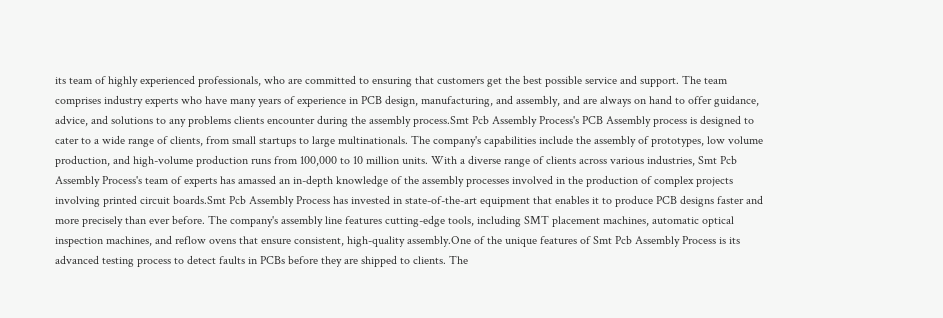its team of highly experienced professionals, who are committed to ensuring that customers get the best possible service and support. The team comprises industry experts who have many years of experience in PCB design, manufacturing, and assembly, and are always on hand to offer guidance, advice, and solutions to any problems clients encounter during the assembly process.Smt Pcb Assembly Process's PCB Assembly process is designed to cater to a wide range of clients, from small startups to large multinationals. The company's capabilities include the assembly of prototypes, low volume production, and high-volume production runs from 100,000 to 10 million units. With a diverse range of clients across various industries, Smt Pcb Assembly Process's team of experts has amassed an in-depth knowledge of the assembly processes involved in the production of complex projects involving printed circuit boards.Smt Pcb Assembly Process has invested in state-of-the-art equipment that enables it to produce PCB designs faster and more precisely than ever before. The company's assembly line features cutting-edge tools, including SMT placement machines, automatic optical inspection machines, and reflow ovens that ensure consistent, high-quality assembly.One of the unique features of Smt Pcb Assembly Process is its advanced testing process to detect faults in PCBs before they are shipped to clients. The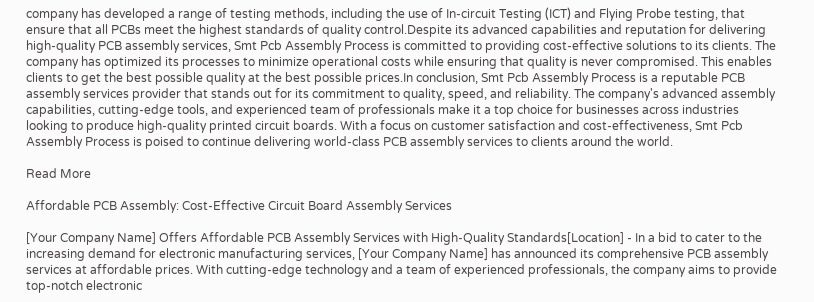company has developed a range of testing methods, including the use of In-circuit Testing (ICT) and Flying Probe testing, that ensure that all PCBs meet the highest standards of quality control.Despite its advanced capabilities and reputation for delivering high-quality PCB assembly services, Smt Pcb Assembly Process is committed to providing cost-effective solutions to its clients. The company has optimized its processes to minimize operational costs while ensuring that quality is never compromised. This enables clients to get the best possible quality at the best possible prices.In conclusion, Smt Pcb Assembly Process is a reputable PCB assembly services provider that stands out for its commitment to quality, speed, and reliability. The company's advanced assembly capabilities, cutting-edge tools, and experienced team of professionals make it a top choice for businesses across industries looking to produce high-quality printed circuit boards. With a focus on customer satisfaction and cost-effectiveness, Smt Pcb Assembly Process is poised to continue delivering world-class PCB assembly services to clients around the world.

Read More

Affordable PCB Assembly: Cost-Effective Circuit Board Assembly Services

[Your Company Name] Offers Affordable PCB Assembly Services with High-Quality Standards[Location] - In a bid to cater to the increasing demand for electronic manufacturing services, [Your Company Name] has announced its comprehensive PCB assembly services at affordable prices. With cutting-edge technology and a team of experienced professionals, the company aims to provide top-notch electronic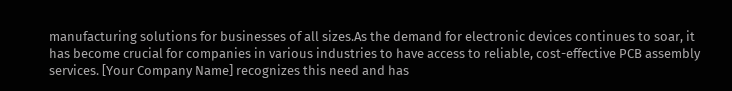manufacturing solutions for businesses of all sizes.As the demand for electronic devices continues to soar, it has become crucial for companies in various industries to have access to reliable, cost-effective PCB assembly services. [Your Company Name] recognizes this need and has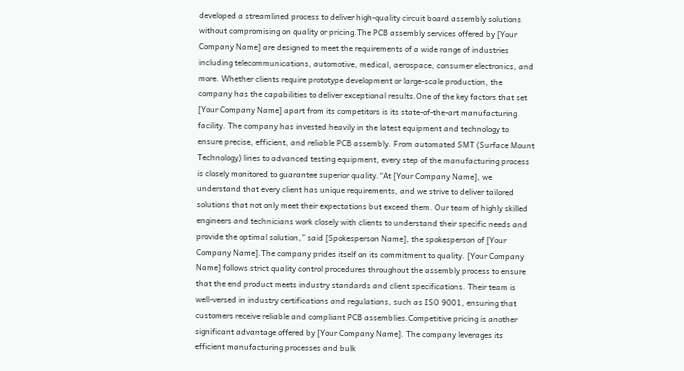developed a streamlined process to deliver high-quality circuit board assembly solutions without compromising on quality or pricing.The PCB assembly services offered by [Your Company Name] are designed to meet the requirements of a wide range of industries including telecommunications, automotive, medical, aerospace, consumer electronics, and more. Whether clients require prototype development or large-scale production, the company has the capabilities to deliver exceptional results.One of the key factors that set [Your Company Name] apart from its competitors is its state-of-the-art manufacturing facility. The company has invested heavily in the latest equipment and technology to ensure precise, efficient, and reliable PCB assembly. From automated SMT (Surface Mount Technology) lines to advanced testing equipment, every step of the manufacturing process is closely monitored to guarantee superior quality.“At [Your Company Name], we understand that every client has unique requirements, and we strive to deliver tailored solutions that not only meet their expectations but exceed them. Our team of highly skilled engineers and technicians work closely with clients to understand their specific needs and provide the optimal solution,” said [Spokesperson Name], the spokesperson of [Your Company Name].The company prides itself on its commitment to quality. [Your Company Name] follows strict quality control procedures throughout the assembly process to ensure that the end product meets industry standards and client specifications. Their team is well-versed in industry certifications and regulations, such as ISO 9001, ensuring that customers receive reliable and compliant PCB assemblies.Competitive pricing is another significant advantage offered by [Your Company Name]. The company leverages its efficient manufacturing processes and bulk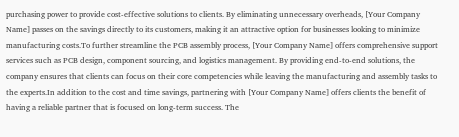purchasing power to provide cost-effective solutions to clients. By eliminating unnecessary overheads, [Your Company Name] passes on the savings directly to its customers, making it an attractive option for businesses looking to minimize manufacturing costs.To further streamline the PCB assembly process, [Your Company Name] offers comprehensive support services such as PCB design, component sourcing, and logistics management. By providing end-to-end solutions, the company ensures that clients can focus on their core competencies while leaving the manufacturing and assembly tasks to the experts.In addition to the cost and time savings, partnering with [Your Company Name] offers clients the benefit of having a reliable partner that is focused on long-term success. The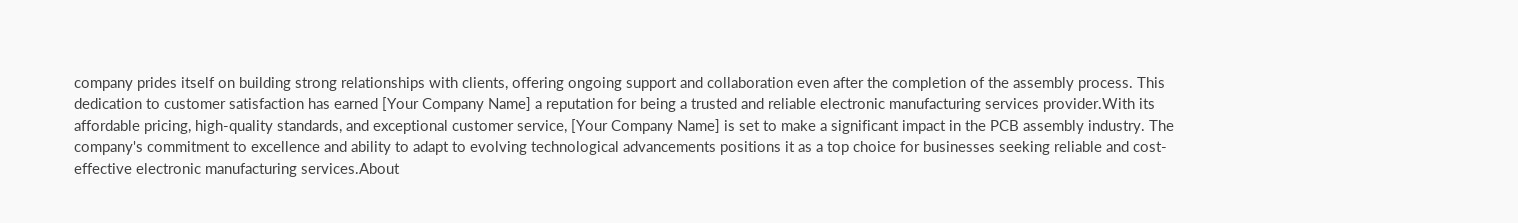company prides itself on building strong relationships with clients, offering ongoing support and collaboration even after the completion of the assembly process. This dedication to customer satisfaction has earned [Your Company Name] a reputation for being a trusted and reliable electronic manufacturing services provider.With its affordable pricing, high-quality standards, and exceptional customer service, [Your Company Name] is set to make a significant impact in the PCB assembly industry. The company's commitment to excellence and ability to adapt to evolving technological advancements positions it as a top choice for businesses seeking reliable and cost-effective electronic manufacturing services.About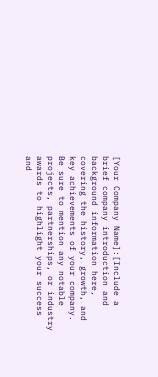[Your Company Name]:[Include a brief company introduction and background information here, covering the history, growth, and key achievements of your company. Be sure to mention any notable projects, partnerships, or industry awards to highlight your success and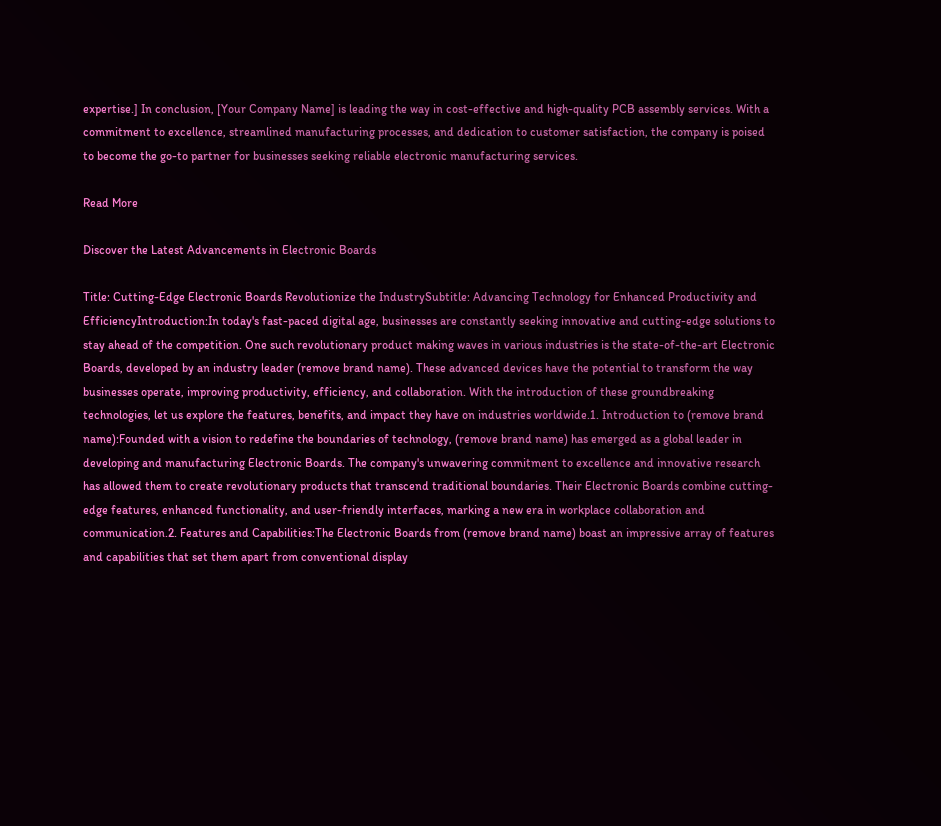expertise.] In conclusion, [Your Company Name] is leading the way in cost-effective and high-quality PCB assembly services. With a commitment to excellence, streamlined manufacturing processes, and dedication to customer satisfaction, the company is poised to become the go-to partner for businesses seeking reliable electronic manufacturing services.

Read More

Discover the Latest Advancements in Electronic Boards

Title: Cutting-Edge Electronic Boards Revolutionize the IndustrySubtitle: Advancing Technology for Enhanced Productivity and EfficiencyIntroduction:In today's fast-paced digital age, businesses are constantly seeking innovative and cutting-edge solutions to stay ahead of the competition. One such revolutionary product making waves in various industries is the state-of-the-art Electronic Boards, developed by an industry leader (remove brand name). These advanced devices have the potential to transform the way businesses operate, improving productivity, efficiency, and collaboration. With the introduction of these groundbreaking technologies, let us explore the features, benefits, and impact they have on industries worldwide.1. Introduction to (remove brand name):Founded with a vision to redefine the boundaries of technology, (remove brand name) has emerged as a global leader in developing and manufacturing Electronic Boards. The company's unwavering commitment to excellence and innovative research has allowed them to create revolutionary products that transcend traditional boundaries. Their Electronic Boards combine cutting-edge features, enhanced functionality, and user-friendly interfaces, marking a new era in workplace collaboration and communication.2. Features and Capabilities:The Electronic Boards from (remove brand name) boast an impressive array of features and capabilities that set them apart from conventional display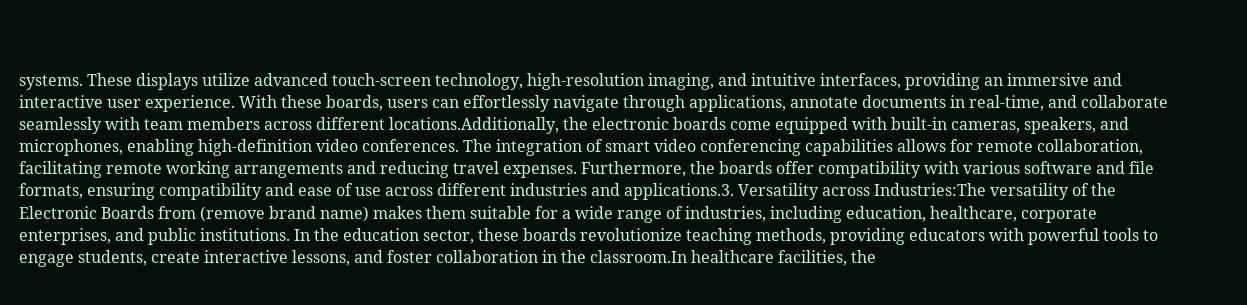systems. These displays utilize advanced touch-screen technology, high-resolution imaging, and intuitive interfaces, providing an immersive and interactive user experience. With these boards, users can effortlessly navigate through applications, annotate documents in real-time, and collaborate seamlessly with team members across different locations.Additionally, the electronic boards come equipped with built-in cameras, speakers, and microphones, enabling high-definition video conferences. The integration of smart video conferencing capabilities allows for remote collaboration, facilitating remote working arrangements and reducing travel expenses. Furthermore, the boards offer compatibility with various software and file formats, ensuring compatibility and ease of use across different industries and applications.3. Versatility across Industries:The versatility of the Electronic Boards from (remove brand name) makes them suitable for a wide range of industries, including education, healthcare, corporate enterprises, and public institutions. In the education sector, these boards revolutionize teaching methods, providing educators with powerful tools to engage students, create interactive lessons, and foster collaboration in the classroom.In healthcare facilities, the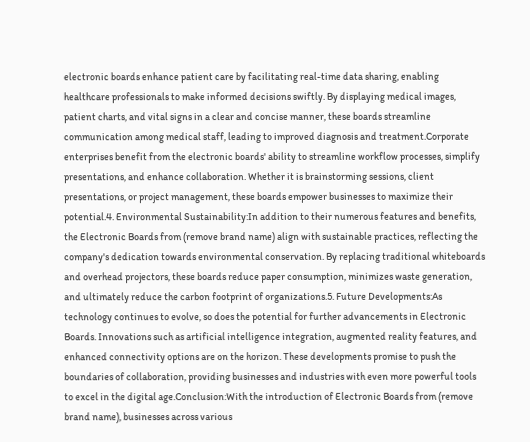electronic boards enhance patient care by facilitating real-time data sharing, enabling healthcare professionals to make informed decisions swiftly. By displaying medical images, patient charts, and vital signs in a clear and concise manner, these boards streamline communication among medical staff, leading to improved diagnosis and treatment.Corporate enterprises benefit from the electronic boards' ability to streamline workflow processes, simplify presentations, and enhance collaboration. Whether it is brainstorming sessions, client presentations, or project management, these boards empower businesses to maximize their potential.4. Environmental Sustainability:In addition to their numerous features and benefits, the Electronic Boards from (remove brand name) align with sustainable practices, reflecting the company's dedication towards environmental conservation. By replacing traditional whiteboards and overhead projectors, these boards reduce paper consumption, minimizes waste generation, and ultimately reduce the carbon footprint of organizations.5. Future Developments:As technology continues to evolve, so does the potential for further advancements in Electronic Boards. Innovations such as artificial intelligence integration, augmented reality features, and enhanced connectivity options are on the horizon. These developments promise to push the boundaries of collaboration, providing businesses and industries with even more powerful tools to excel in the digital age.Conclusion:With the introduction of Electronic Boards from (remove brand name), businesses across various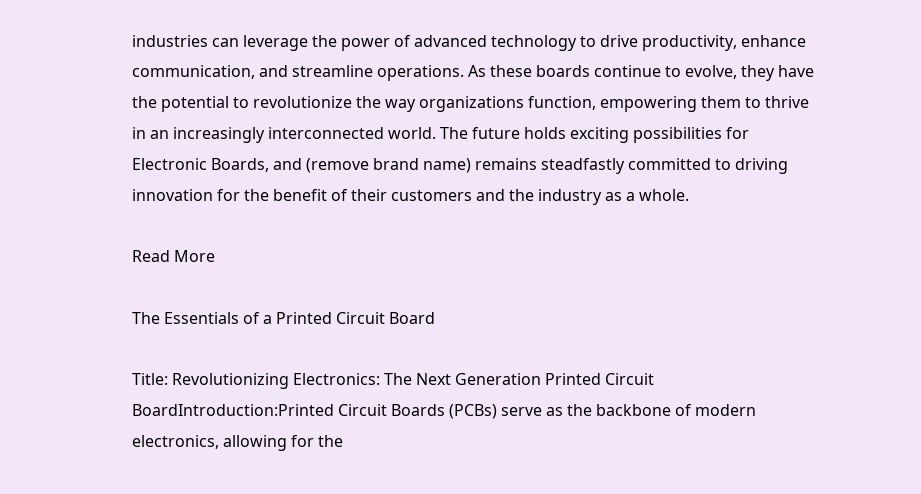industries can leverage the power of advanced technology to drive productivity, enhance communication, and streamline operations. As these boards continue to evolve, they have the potential to revolutionize the way organizations function, empowering them to thrive in an increasingly interconnected world. The future holds exciting possibilities for Electronic Boards, and (remove brand name) remains steadfastly committed to driving innovation for the benefit of their customers and the industry as a whole.

Read More

The Essentials of a Printed Circuit Board

Title: Revolutionizing Electronics: The Next Generation Printed Circuit BoardIntroduction:Printed Circuit Boards (PCBs) serve as the backbone of modern electronics, allowing for the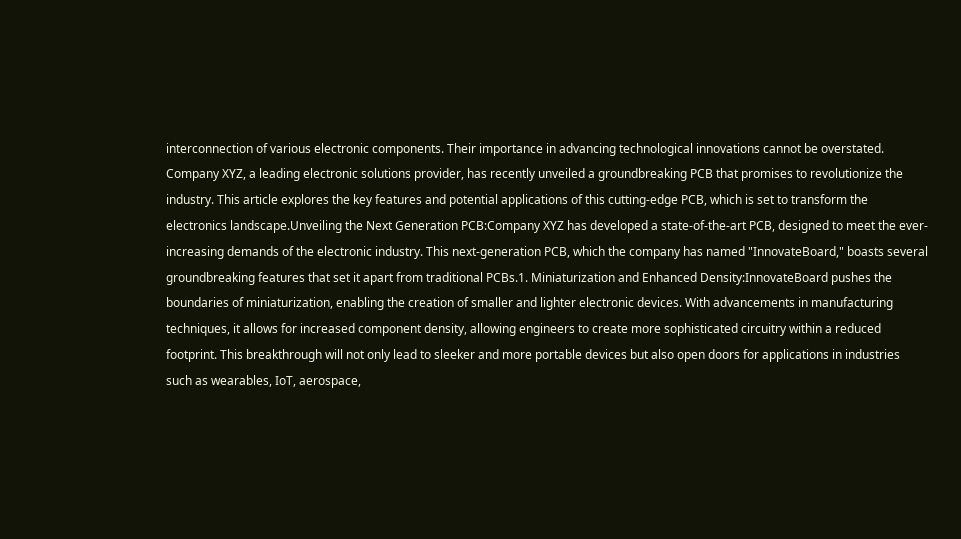interconnection of various electronic components. Their importance in advancing technological innovations cannot be overstated. Company XYZ, a leading electronic solutions provider, has recently unveiled a groundbreaking PCB that promises to revolutionize the industry. This article explores the key features and potential applications of this cutting-edge PCB, which is set to transform the electronics landscape.Unveiling the Next Generation PCB:Company XYZ has developed a state-of-the-art PCB, designed to meet the ever-increasing demands of the electronic industry. This next-generation PCB, which the company has named "InnovateBoard," boasts several groundbreaking features that set it apart from traditional PCBs.1. Miniaturization and Enhanced Density:InnovateBoard pushes the boundaries of miniaturization, enabling the creation of smaller and lighter electronic devices. With advancements in manufacturing techniques, it allows for increased component density, allowing engineers to create more sophisticated circuitry within a reduced footprint. This breakthrough will not only lead to sleeker and more portable devices but also open doors for applications in industries such as wearables, IoT, aerospace,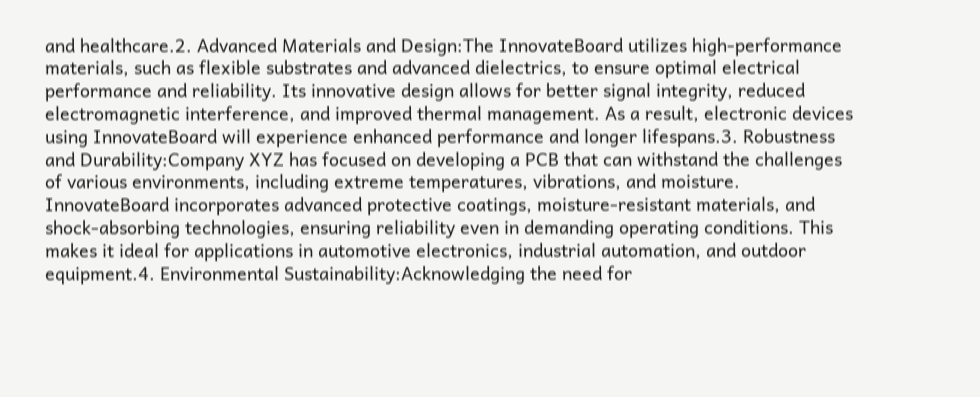and healthcare.2. Advanced Materials and Design:The InnovateBoard utilizes high-performance materials, such as flexible substrates and advanced dielectrics, to ensure optimal electrical performance and reliability. Its innovative design allows for better signal integrity, reduced electromagnetic interference, and improved thermal management. As a result, electronic devices using InnovateBoard will experience enhanced performance and longer lifespans.3. Robustness and Durability:Company XYZ has focused on developing a PCB that can withstand the challenges of various environments, including extreme temperatures, vibrations, and moisture. InnovateBoard incorporates advanced protective coatings, moisture-resistant materials, and shock-absorbing technologies, ensuring reliability even in demanding operating conditions. This makes it ideal for applications in automotive electronics, industrial automation, and outdoor equipment.4. Environmental Sustainability:Acknowledging the need for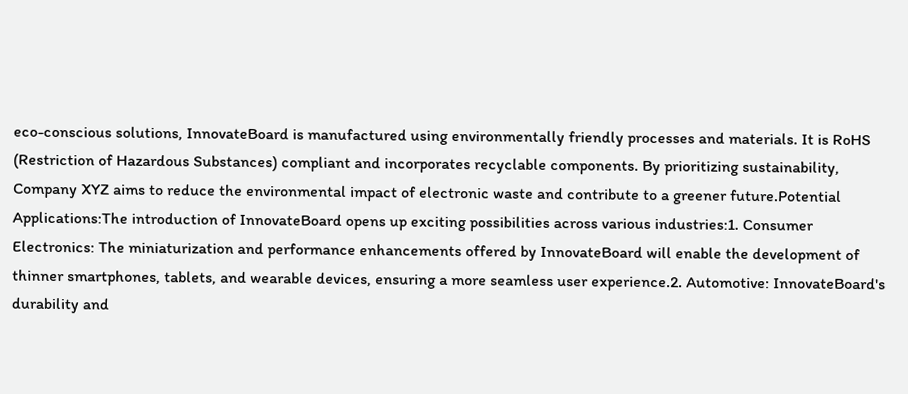eco-conscious solutions, InnovateBoard is manufactured using environmentally friendly processes and materials. It is RoHS (Restriction of Hazardous Substances) compliant and incorporates recyclable components. By prioritizing sustainability, Company XYZ aims to reduce the environmental impact of electronic waste and contribute to a greener future.Potential Applications:The introduction of InnovateBoard opens up exciting possibilities across various industries:1. Consumer Electronics: The miniaturization and performance enhancements offered by InnovateBoard will enable the development of thinner smartphones, tablets, and wearable devices, ensuring a more seamless user experience.2. Automotive: InnovateBoard's durability and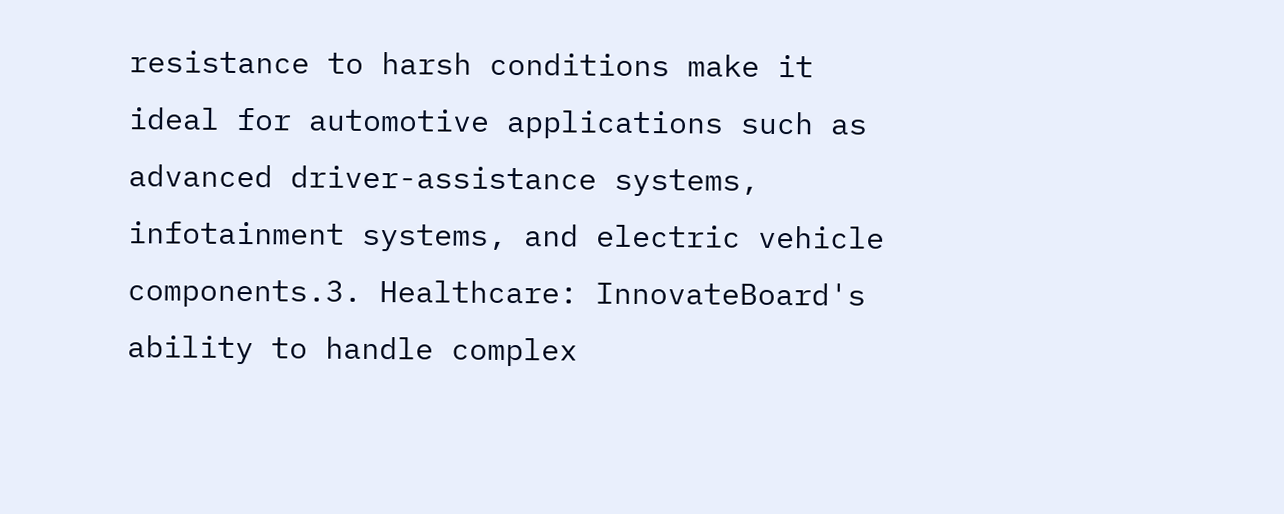resistance to harsh conditions make it ideal for automotive applications such as advanced driver-assistance systems, infotainment systems, and electric vehicle components.3. Healthcare: InnovateBoard's ability to handle complex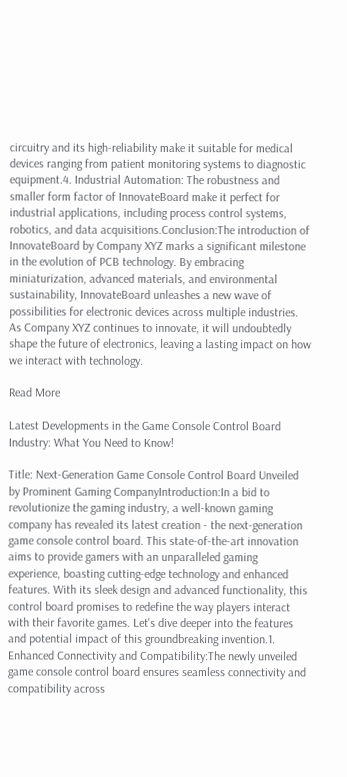circuitry and its high-reliability make it suitable for medical devices ranging from patient monitoring systems to diagnostic equipment.4. Industrial Automation: The robustness and smaller form factor of InnovateBoard make it perfect for industrial applications, including process control systems, robotics, and data acquisitions.Conclusion:The introduction of InnovateBoard by Company XYZ marks a significant milestone in the evolution of PCB technology. By embracing miniaturization, advanced materials, and environmental sustainability, InnovateBoard unleashes a new wave of possibilities for electronic devices across multiple industries. As Company XYZ continues to innovate, it will undoubtedly shape the future of electronics, leaving a lasting impact on how we interact with technology.

Read More

Latest Developments in the Game Console Control Board Industry: What You Need to Know!

Title: Next-Generation Game Console Control Board Unveiled by Prominent Gaming CompanyIntroduction:In a bid to revolutionize the gaming industry, a well-known gaming company has revealed its latest creation - the next-generation game console control board. This state-of-the-art innovation aims to provide gamers with an unparalleled gaming experience, boasting cutting-edge technology and enhanced features. With its sleek design and advanced functionality, this control board promises to redefine the way players interact with their favorite games. Let's dive deeper into the features and potential impact of this groundbreaking invention.1. Enhanced Connectivity and Compatibility:The newly unveiled game console control board ensures seamless connectivity and compatibility across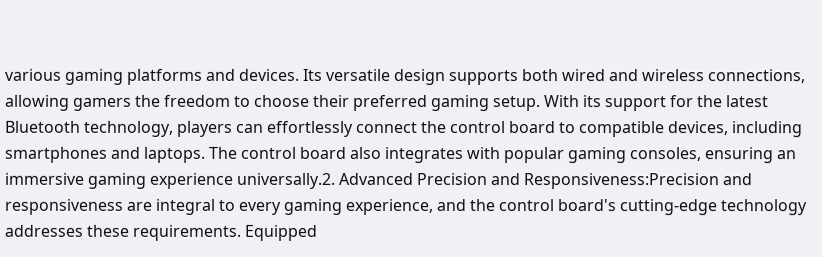various gaming platforms and devices. Its versatile design supports both wired and wireless connections, allowing gamers the freedom to choose their preferred gaming setup. With its support for the latest Bluetooth technology, players can effortlessly connect the control board to compatible devices, including smartphones and laptops. The control board also integrates with popular gaming consoles, ensuring an immersive gaming experience universally.2. Advanced Precision and Responsiveness:Precision and responsiveness are integral to every gaming experience, and the control board's cutting-edge technology addresses these requirements. Equipped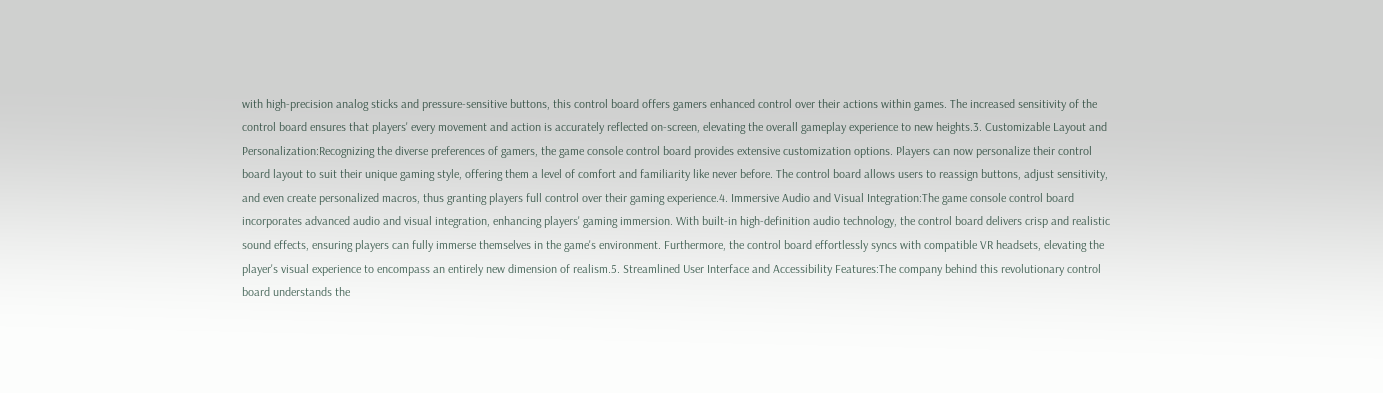with high-precision analog sticks and pressure-sensitive buttons, this control board offers gamers enhanced control over their actions within games. The increased sensitivity of the control board ensures that players' every movement and action is accurately reflected on-screen, elevating the overall gameplay experience to new heights.3. Customizable Layout and Personalization:Recognizing the diverse preferences of gamers, the game console control board provides extensive customization options. Players can now personalize their control board layout to suit their unique gaming style, offering them a level of comfort and familiarity like never before. The control board allows users to reassign buttons, adjust sensitivity, and even create personalized macros, thus granting players full control over their gaming experience.4. Immersive Audio and Visual Integration:The game console control board incorporates advanced audio and visual integration, enhancing players' gaming immersion. With built-in high-definition audio technology, the control board delivers crisp and realistic sound effects, ensuring players can fully immerse themselves in the game's environment. Furthermore, the control board effortlessly syncs with compatible VR headsets, elevating the player's visual experience to encompass an entirely new dimension of realism.5. Streamlined User Interface and Accessibility Features:The company behind this revolutionary control board understands the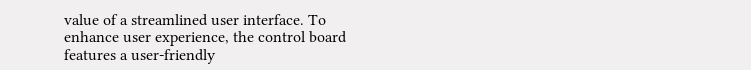value of a streamlined user interface. To enhance user experience, the control board features a user-friendly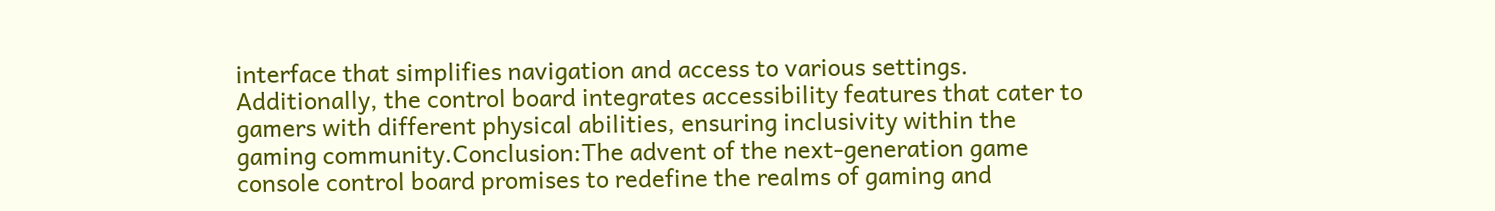interface that simplifies navigation and access to various settings. Additionally, the control board integrates accessibility features that cater to gamers with different physical abilities, ensuring inclusivity within the gaming community.Conclusion:The advent of the next-generation game console control board promises to redefine the realms of gaming and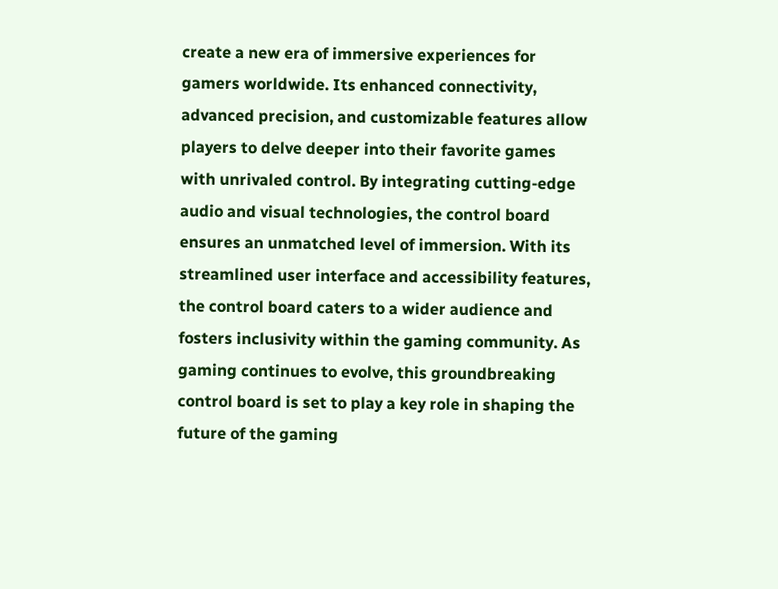create a new era of immersive experiences for gamers worldwide. Its enhanced connectivity, advanced precision, and customizable features allow players to delve deeper into their favorite games with unrivaled control. By integrating cutting-edge audio and visual technologies, the control board ensures an unmatched level of immersion. With its streamlined user interface and accessibility features, the control board caters to a wider audience and fosters inclusivity within the gaming community. As gaming continues to evolve, this groundbreaking control board is set to play a key role in shaping the future of the gaming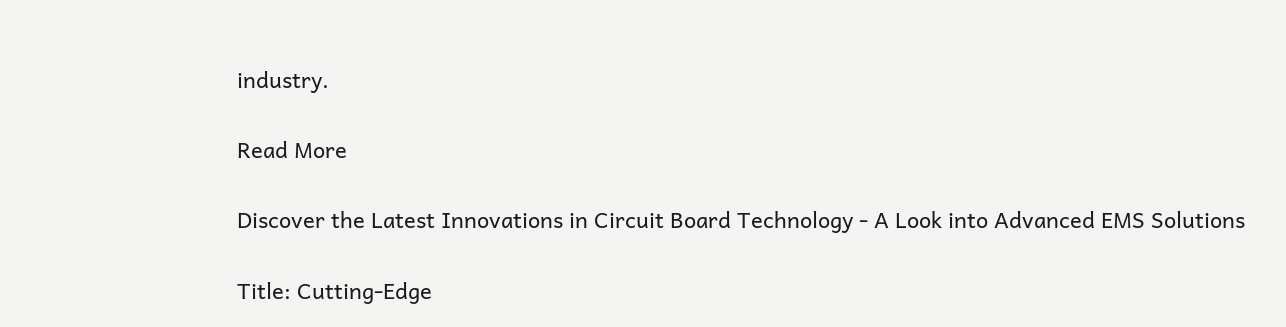industry.

Read More

Discover the Latest Innovations in Circuit Board Technology - A Look into Advanced EMS Solutions

Title: Cutting-Edge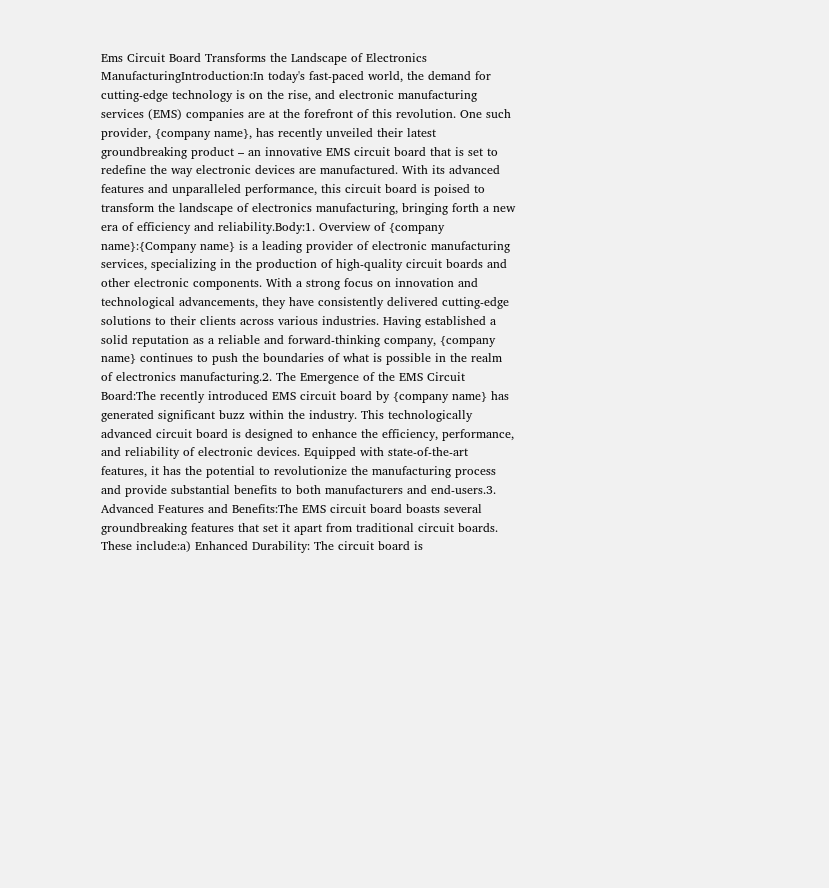Ems Circuit Board Transforms the Landscape of Electronics ManufacturingIntroduction:In today's fast-paced world, the demand for cutting-edge technology is on the rise, and electronic manufacturing services (EMS) companies are at the forefront of this revolution. One such provider, {company name}, has recently unveiled their latest groundbreaking product – an innovative EMS circuit board that is set to redefine the way electronic devices are manufactured. With its advanced features and unparalleled performance, this circuit board is poised to transform the landscape of electronics manufacturing, bringing forth a new era of efficiency and reliability.Body:1. Overview of {company name}:{Company name} is a leading provider of electronic manufacturing services, specializing in the production of high-quality circuit boards and other electronic components. With a strong focus on innovation and technological advancements, they have consistently delivered cutting-edge solutions to their clients across various industries. Having established a solid reputation as a reliable and forward-thinking company, {company name} continues to push the boundaries of what is possible in the realm of electronics manufacturing.2. The Emergence of the EMS Circuit Board:The recently introduced EMS circuit board by {company name} has generated significant buzz within the industry. This technologically advanced circuit board is designed to enhance the efficiency, performance, and reliability of electronic devices. Equipped with state-of-the-art features, it has the potential to revolutionize the manufacturing process and provide substantial benefits to both manufacturers and end-users.3. Advanced Features and Benefits:The EMS circuit board boasts several groundbreaking features that set it apart from traditional circuit boards. These include:a) Enhanced Durability: The circuit board is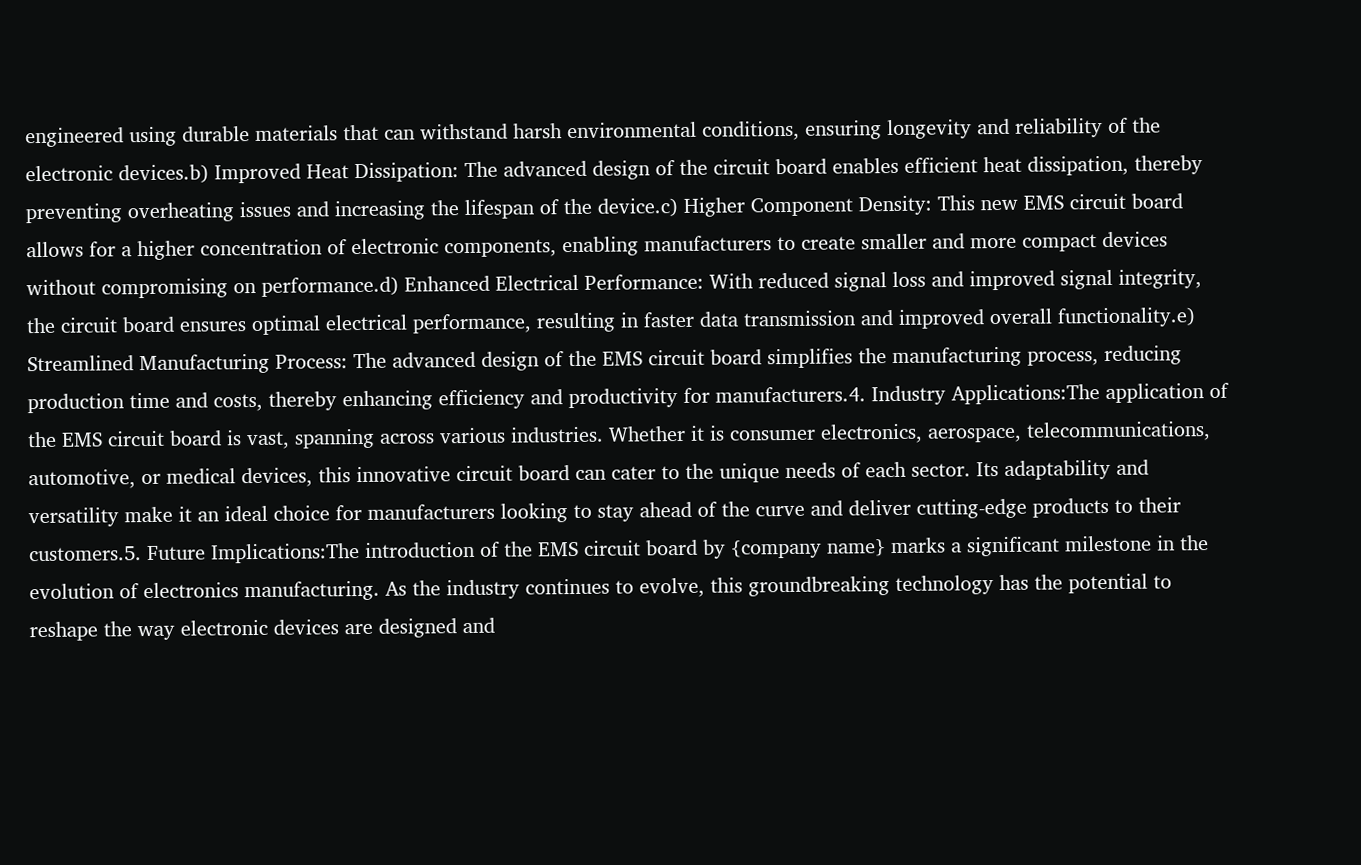engineered using durable materials that can withstand harsh environmental conditions, ensuring longevity and reliability of the electronic devices.b) Improved Heat Dissipation: The advanced design of the circuit board enables efficient heat dissipation, thereby preventing overheating issues and increasing the lifespan of the device.c) Higher Component Density: This new EMS circuit board allows for a higher concentration of electronic components, enabling manufacturers to create smaller and more compact devices without compromising on performance.d) Enhanced Electrical Performance: With reduced signal loss and improved signal integrity, the circuit board ensures optimal electrical performance, resulting in faster data transmission and improved overall functionality.e) Streamlined Manufacturing Process: The advanced design of the EMS circuit board simplifies the manufacturing process, reducing production time and costs, thereby enhancing efficiency and productivity for manufacturers.4. Industry Applications:The application of the EMS circuit board is vast, spanning across various industries. Whether it is consumer electronics, aerospace, telecommunications, automotive, or medical devices, this innovative circuit board can cater to the unique needs of each sector. Its adaptability and versatility make it an ideal choice for manufacturers looking to stay ahead of the curve and deliver cutting-edge products to their customers.5. Future Implications:The introduction of the EMS circuit board by {company name} marks a significant milestone in the evolution of electronics manufacturing. As the industry continues to evolve, this groundbreaking technology has the potential to reshape the way electronic devices are designed and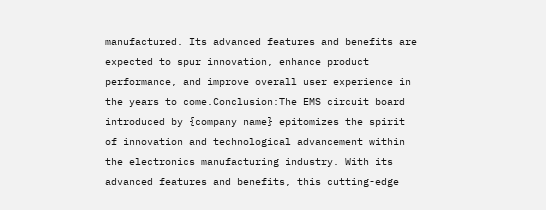manufactured. Its advanced features and benefits are expected to spur innovation, enhance product performance, and improve overall user experience in the years to come.Conclusion:The EMS circuit board introduced by {company name} epitomizes the spirit of innovation and technological advancement within the electronics manufacturing industry. With its advanced features and benefits, this cutting-edge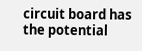circuit board has the potential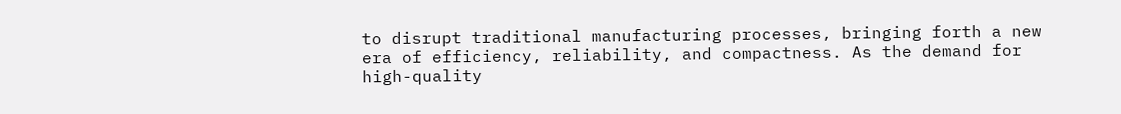to disrupt traditional manufacturing processes, bringing forth a new era of efficiency, reliability, and compactness. As the demand for high-quality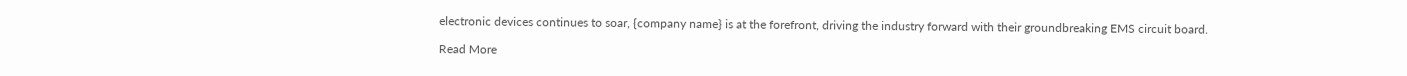electronic devices continues to soar, {company name} is at the forefront, driving the industry forward with their groundbreaking EMS circuit board.

Read More